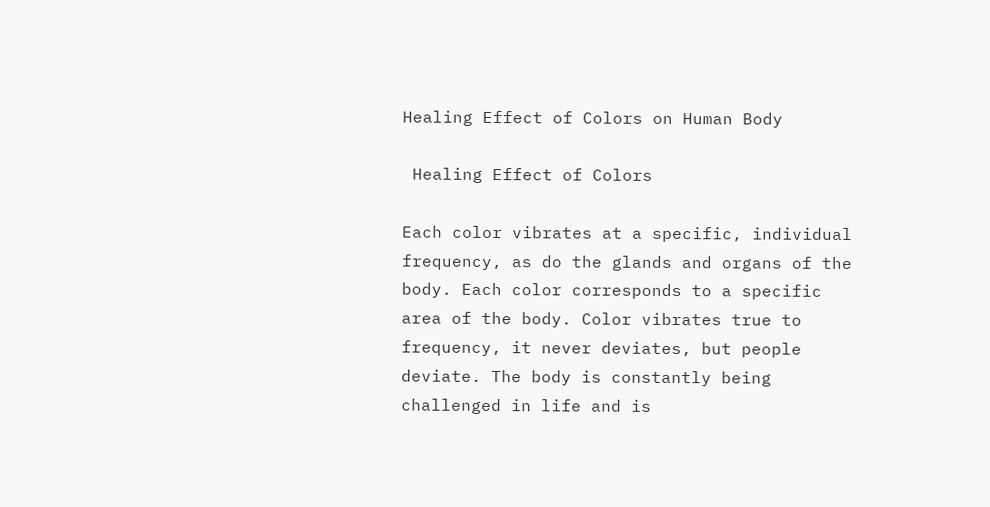Healing Effect of Colors on Human Body

 Healing Effect of Colors

Each color vibrates at a specific, individual frequency, as do the glands and organs of the body. Each color corresponds to a specific area of the body. Color vibrates true to frequency, it never deviates, but people deviate. The body is constantly being challenged in life and is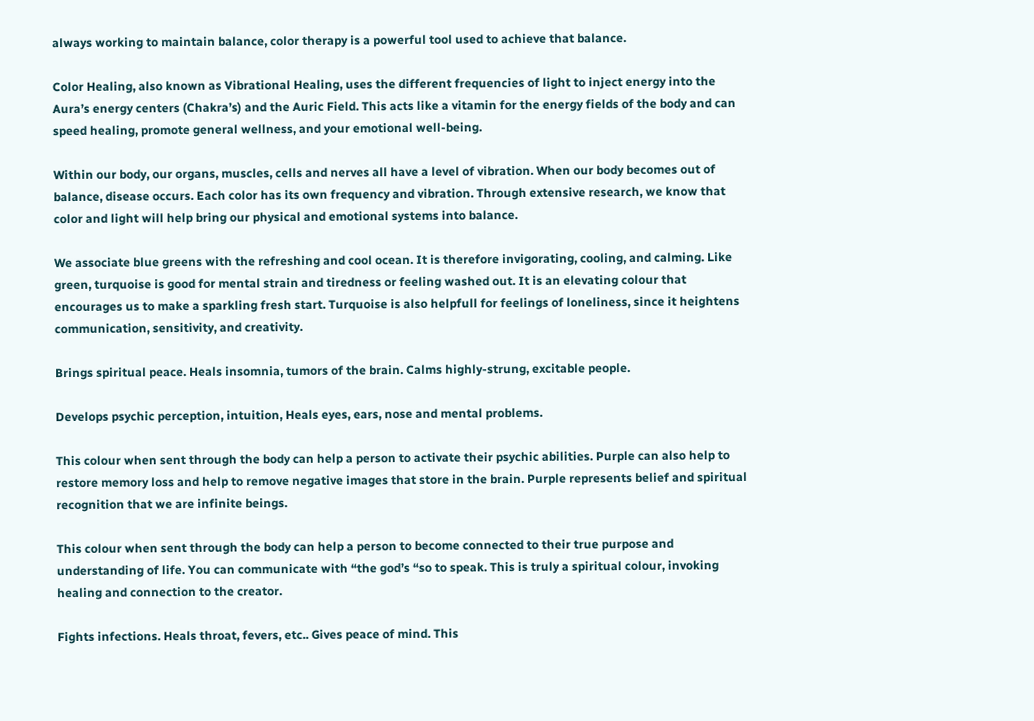always working to maintain balance, color therapy is a powerful tool used to achieve that balance.

Color Healing, also known as Vibrational Healing, uses the different frequencies of light to inject energy into the Aura’s energy centers (Chakra’s) and the Auric Field. This acts like a vitamin for the energy fields of the body and can speed healing, promote general wellness, and your emotional well-being.

Within our body, our organs, muscles, cells and nerves all have a level of vibration. When our body becomes out of balance, disease occurs. Each color has its own frequency and vibration. Through extensive research, we know that color and light will help bring our physical and emotional systems into balance.

We associate blue greens with the refreshing and cool ocean. It is therefore invigorating, cooling, and calming. Like green, turquoise is good for mental strain and tiredness or feeling washed out. It is an elevating colour that encourages us to make a sparkling fresh start. Turquoise is also helpfull for feelings of loneliness, since it heightens communication, sensitivity, and creativity.

Brings spiritual peace. Heals insomnia, tumors of the brain. Calms highly-strung, excitable people.

Develops psychic perception, intuition, Heals eyes, ears, nose and mental problems.

This colour when sent through the body can help a person to activate their psychic abilities. Purple can also help to restore memory loss and help to remove negative images that store in the brain. Purple represents belief and spiritual recognition that we are infinite beings.

This colour when sent through the body can help a person to become connected to their true purpose and understanding of life. You can communicate with “the god’s “so to speak. This is truly a spiritual colour, invoking healing and connection to the creator.

Fights infections. Heals throat, fevers, etc.. Gives peace of mind. This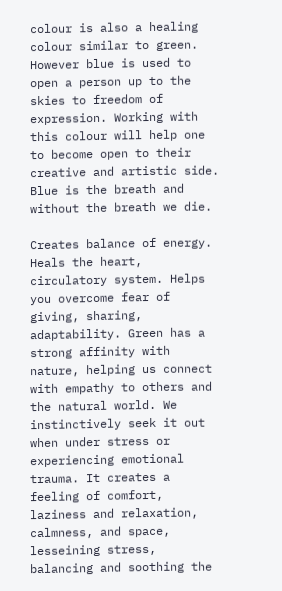colour is also a healing colour similar to green. However blue is used to open a person up to the skies to freedom of expression. Working with this colour will help one to become open to their creative and artistic side. Blue is the breath and without the breath we die.

Creates balance of energy. Heals the heart, circulatory system. Helps you overcome fear of giving, sharing, adaptability. Green has a strong affinity with nature, helping us connect with empathy to others and the natural world. We instinctively seek it out when under stress or experiencing emotional trauma. It creates a feeling of comfort, laziness and relaxation, calmness, and space, lesseining stress, balancing and soothing the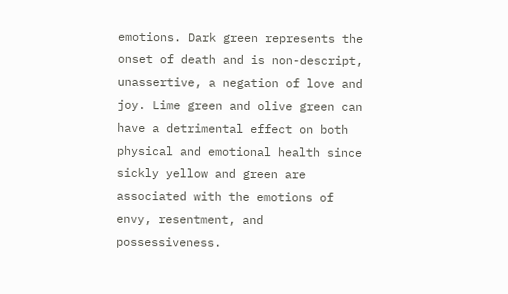emotions. Dark green represents the onset of death and is non-descript, unassertive, a negation of love and joy. Lime green and olive green can have a detrimental effect on both physical and emotional health since sickly yellow and green are associated with the emotions of envy, resentment, and possessiveness.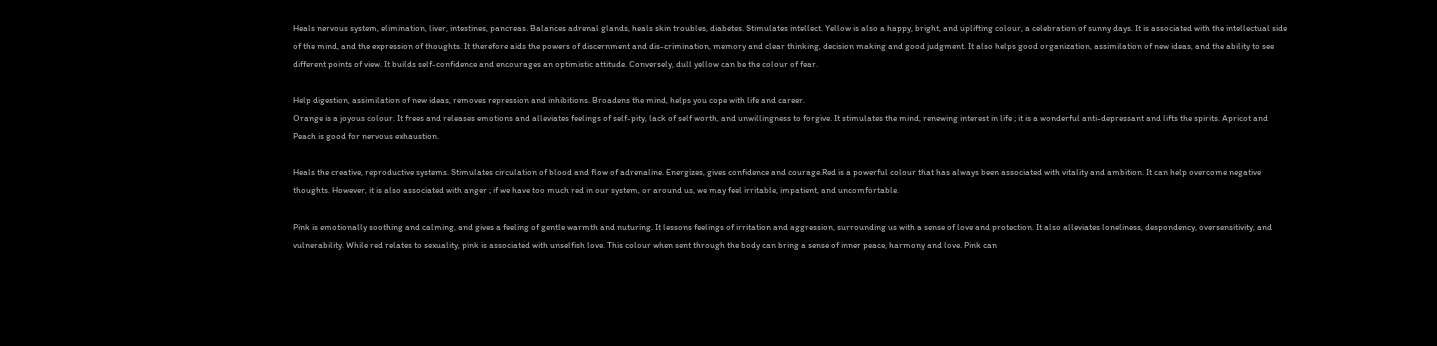Heals nervous system, elimination, liver, intestines, pancreas. Balances adrenal glands, heals skin troubles, diabetes. Stimulates intellect. Yellow is also a happy, bright, and uplifting colour, a celebration of sunny days. It is associated with the intellectual side of the mind, and the expression of thoughts. It therefore aids the powers of discernment and dis-crimination, memory and clear thinking, decision making and good judgment. It also helps good organization, assimilation of new ideas, and the ability to see different points of view. It builds self-confidence and encourages an optimistic attitude. Conversely, dull yellow can be the colour of fear.

Help digestion, assimilation of new ideas, removes repression and inhibitions. Broadens the mind, helps you cope with life and career.
Orange is a joyous colour. It frees and releases emotions and alleviates feelings of self-pity, lack of self worth, and unwillingness to forgive. It stimulates the mind, renewing interest in life ; it is a wonderful anti-depressant and lifts the spirits. Apricot and Peach is good for nervous exhaustion.

Heals the creative, reproductive systems. Stimulates circulation of blood and flow of adrenaline. Energizes, gives confidence and courage.Red is a powerful colour that has always been associated with vitality and ambition. It can help overcome negative thoughts. However, it is also associated with anger ; if we have too much red in our system, or around us, we may feel irritable, impatient, and uncomfortable.

Pink is emotionally soothing and calming, and gives a feeling of gentle warmth and nuturing. It lessons feelings of irritation and aggression, surrounding us with a sense of love and protection. It also alleviates loneliness, despondency, oversensitivity, and vulnerability. While red relates to sexuality, pink is associated with unselfish love. This colour when sent through the body can bring a sense of inner peace, harmony and love. Pink can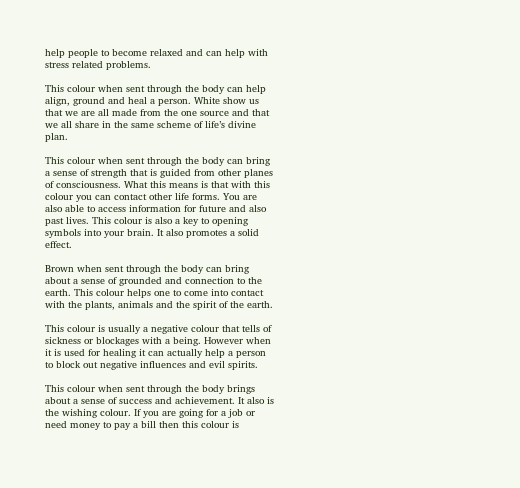help people to become relaxed and can help with stress related problems.

This colour when sent through the body can help align, ground and heal a person. White show us that we are all made from the one source and that we all share in the same scheme of life’s divine plan.

This colour when sent through the body can bring a sense of strength that is guided from other planes of consciousness. What this means is that with this colour you can contact other life forms. You are also able to access information for future and also past lives. This colour is also a key to opening symbols into your brain. It also promotes a solid effect.

Brown when sent through the body can bring about a sense of grounded and connection to the earth. This colour helps one to come into contact with the plants, animals and the spirit of the earth.

This colour is usually a negative colour that tells of sickness or blockages with a being. However when it is used for healing it can actually help a person to block out negative influences and evil spirits.

This colour when sent through the body brings about a sense of success and achievement. It also is the wishing colour. If you are going for a job or need money to pay a bill then this colour is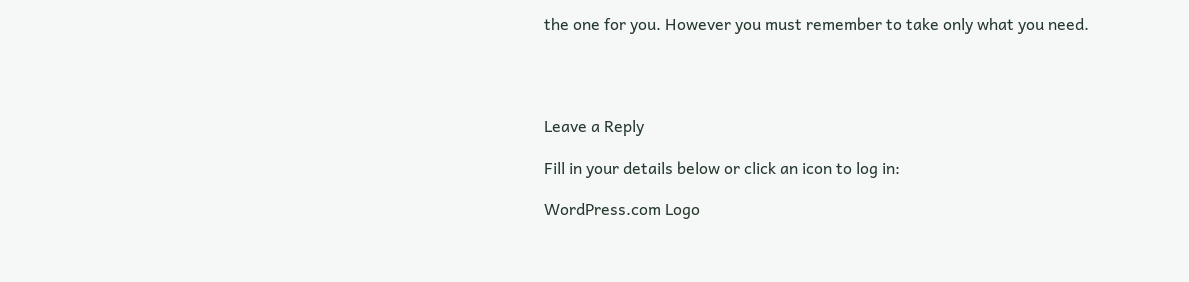the one for you. However you must remember to take only what you need.




Leave a Reply

Fill in your details below or click an icon to log in:

WordPress.com Logo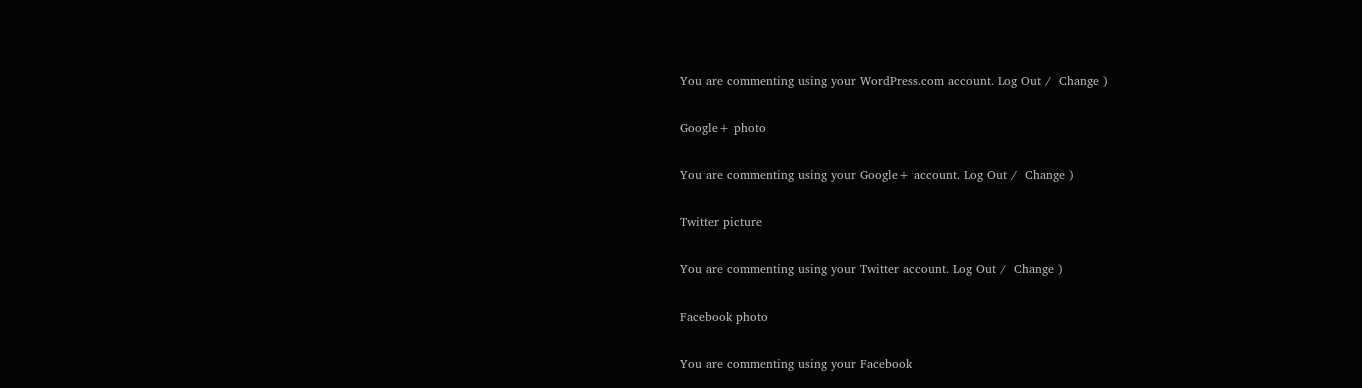You are commenting using your WordPress.com account. Log Out /  Change )

Google+ photo

You are commenting using your Google+ account. Log Out /  Change )

Twitter picture

You are commenting using your Twitter account. Log Out /  Change )

Facebook photo

You are commenting using your Facebook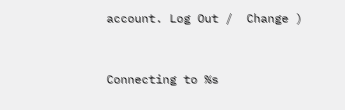account. Log Out /  Change )


Connecting to %s